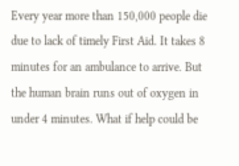Every year more than 150,000 people die due to lack of timely First Aid. It takes 8 minutes for an ambulance to arrive. But the human brain runs out of oxygen in under 4 minutes. What if help could be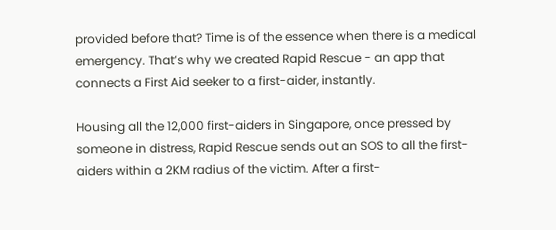provided before that? Time is of the essence when there is a medical emergency. That’s why we created Rapid Rescue - an app that connects a First Aid seeker to a first-aider, instantly.

Housing all the 12,000 first-aiders in Singapore, once pressed by someone in distress, Rapid Rescue sends out an SOS to all the first-aiders within a 2KM radius of the victim. After a first-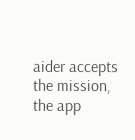aider accepts the mission, the app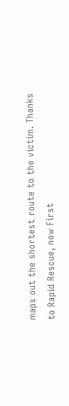maps out the shortest route to the victim. Thanks to Rapid Rescue, now First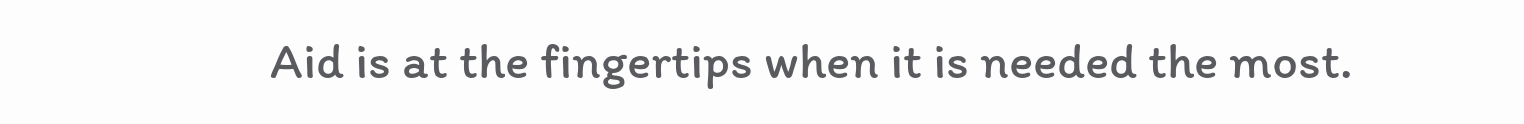Aid is at the fingertips when it is needed the most.